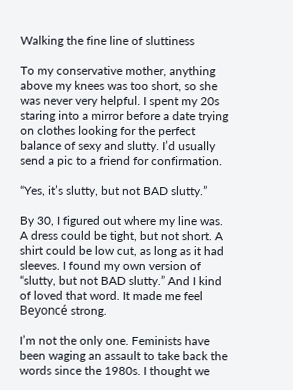Walking the fine line of sluttiness

To my conservative mother, anything above my knees was too short, so she was never very helpful. I spent my 20s staring into a mirror before a date trying on clothes looking for the perfect balance of sexy and slutty. I’d usually send a pic to a friend for confirmation.

“Yes, it’s slutty, but not BAD slutty.”

By 30, I figured out where my line was. A dress could be tight, but not short. A shirt could be low cut, as long as it had sleeves. I found my own version of “slutty, but not BAD slutty.” And I kind of loved that word. It made me feel Beyoncé strong.

I’m not the only one. Feminists have been waging an assault to take back the words since the 1980s. I thought we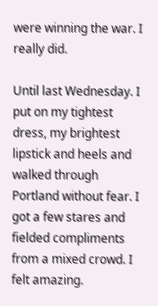were winning the war. I really did.

Until last Wednesday. I put on my tightest dress, my brightest lipstick and heels and walked through Portland without fear. I got a few stares and fielded compliments from a mixed crowd. I felt amazing.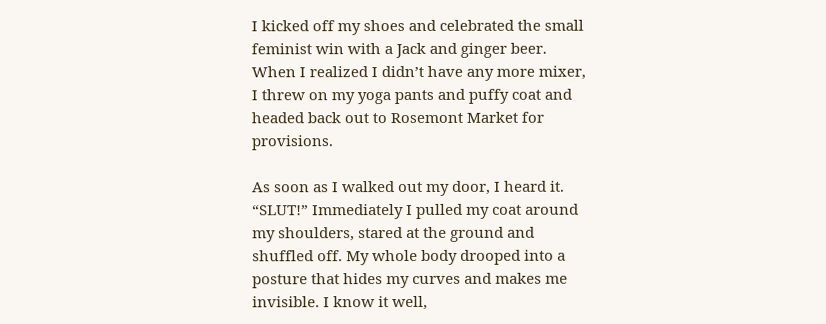I kicked off my shoes and celebrated the small feminist win with a Jack and ginger beer. When I realized I didn’t have any more mixer, I threw on my yoga pants and puffy coat and headed back out to Rosemont Market for provisions.

As soon as I walked out my door, I heard it. “SLUT!” Immediately I pulled my coat around my shoulders, stared at the ground and shuffled off. My whole body drooped into a posture that hides my curves and makes me invisible. I know it well,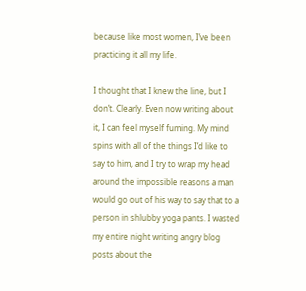because like most women, I’ve been practicing it all my life.

I thought that I knew the line, but I don’t. Clearly. Even now writing about it, I can feel myself fuming. My mind spins with all of the things I’d like to say to him, and I try to wrap my head around the impossible reasons a man would go out of his way to say that to a person in shlubby yoga pants. I wasted my entire night writing angry blog posts about the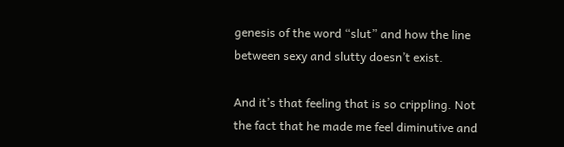genesis of the word “slut” and how the line between sexy and slutty doesn’t exist.

And it’s that feeling that is so crippling. Not the fact that he made me feel diminutive and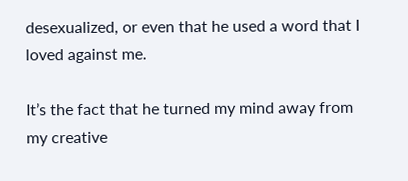desexualized, or even that he used a word that I loved against me.

It’s the fact that he turned my mind away from my creative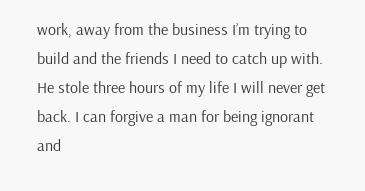work, away from the business I’m trying to build and the friends I need to catch up with. He stole three hours of my life I will never get back. I can forgive a man for being ignorant and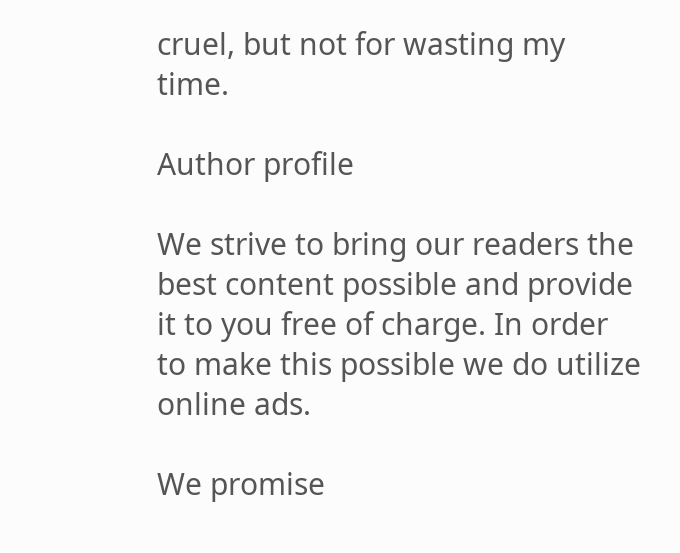cruel, but not for wasting my time.

Author profile

We strive to bring our readers the best content possible and provide it to you free of charge. In order to make this possible we do utilize online ads.

We promise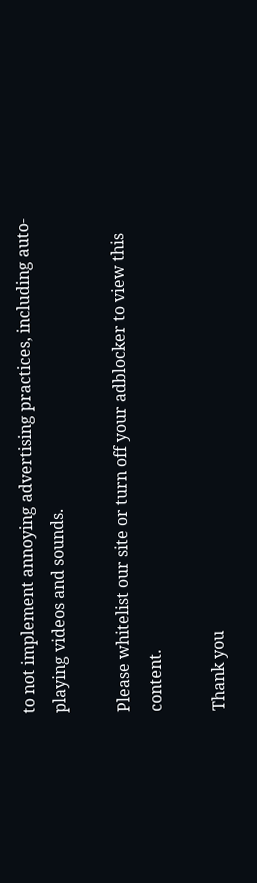to not implement annoying advertising practices, including auto-playing videos and sounds.

Please whitelist our site or turn off your adblocker to view this content.

Thank you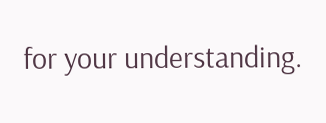for your understanding.